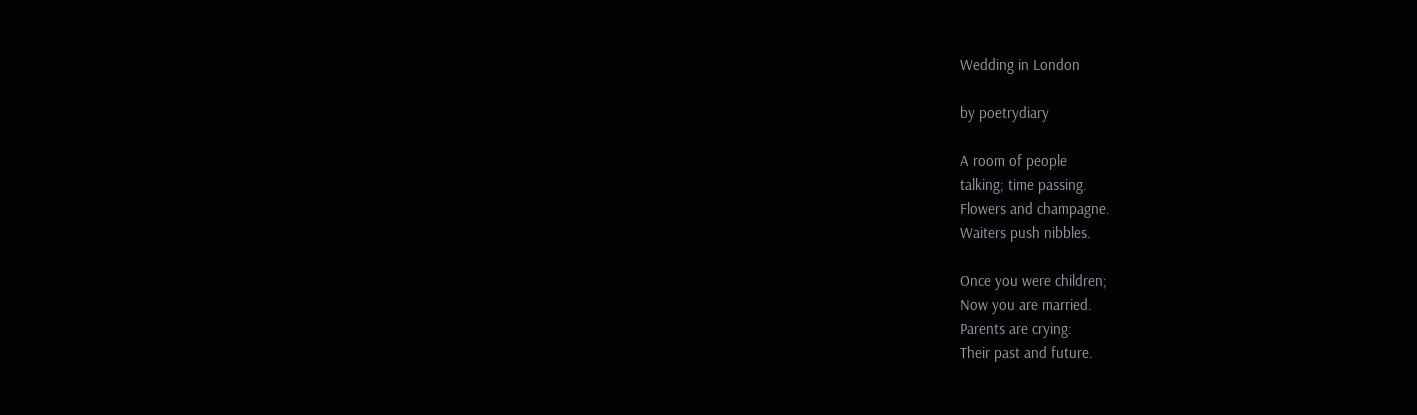Wedding in London

by poetrydiary

A room of people
talking; time passing.
Flowers and champagne.
Waiters push nibbles.

Once you were children;
Now you are married.
Parents are crying:
Their past and future.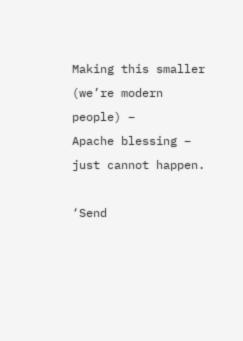Making this smaller
(we’re modern people) –
Apache blessing –
just cannot happen.

‘Send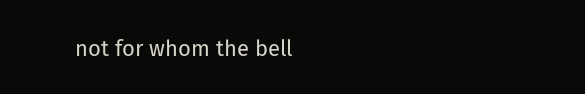not for whom the bell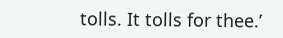tolls. It tolls for thee.’